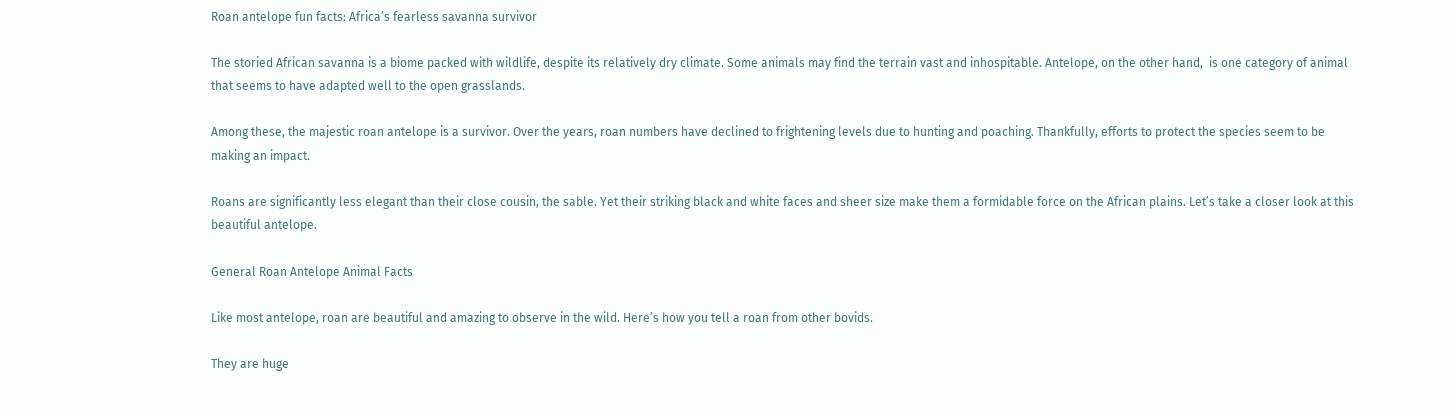Roan antelope fun facts: Africa’s fearless savanna survivor

The storied African savanna is a biome packed with wildlife, despite its relatively dry climate. Some animals may find the terrain vast and inhospitable. Antelope, on the other hand,  is one category of animal that seems to have adapted well to the open grasslands.

Among these, the majestic roan antelope is a survivor. Over the years, roan numbers have declined to frightening levels due to hunting and poaching. Thankfully, efforts to protect the species seem to be making an impact.

Roans are significantly less elegant than their close cousin, the sable. Yet their striking black and white faces and sheer size make them a formidable force on the African plains. Let’s take a closer look at this beautiful antelope.

General Roan Antelope Animal Facts

Like most antelope, roan are beautiful and amazing to observe in the wild. Here’s how you tell a roan from other bovids.

They are huge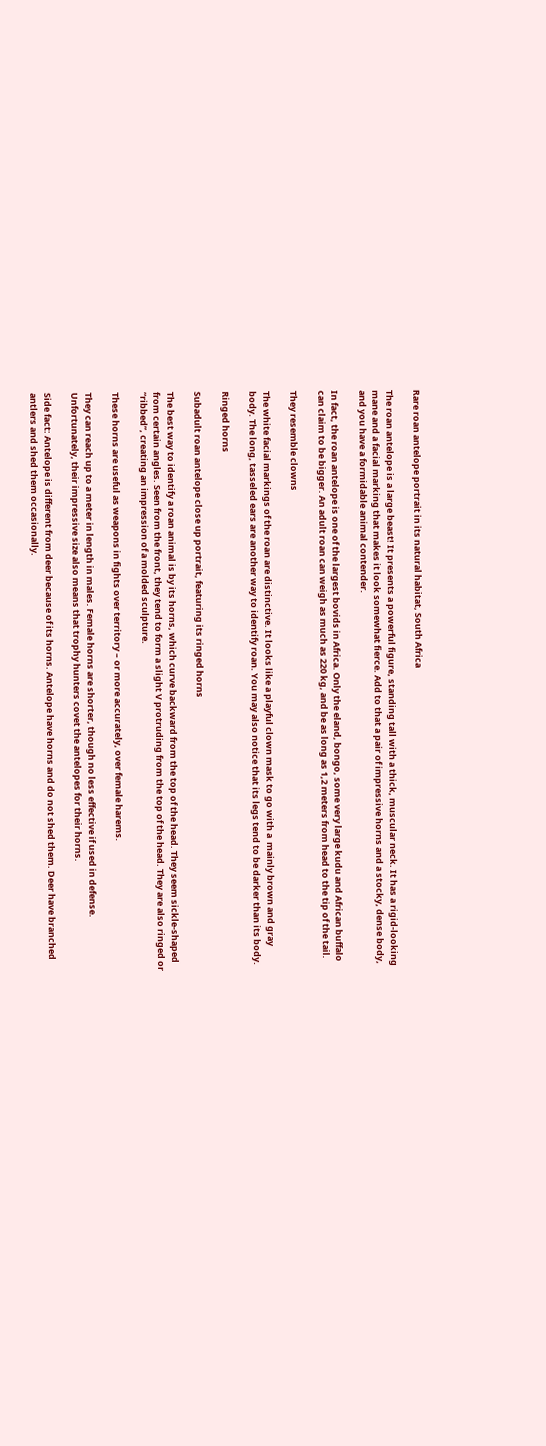Rare roan antelope portrait in its natural habitat, South Africa

The roan antelope is a large beast! It presents a powerful figure, standing tall with a thick, muscular neck. It has a rigid-looking mane and a facial marking that makes it look somewhat fierce. Add to that a pair of impressive horns and a stocky, dense body, and you have a formidable animal contender.

In fact, the roan antelope is one of the largest bovids in Africa. Only the eland, bongo, some very large kudu and African buffalo can claim to be bigger. An adult roan can weigh as much as 220 kg, and be as long as 1,2 meters from head to the tip of the tail.

They resemble clowns

The white facial markings of the roan are distinctive. It looks like a playful clown mask to go with a  mainly brown and gray body. The long, tasseled ears are another way to identify roan. You may also notice that its legs tend to be darker than its body.

Ringed horns

Subadult roan antelope close up portrait, featuring its ringed horns

The best way to identify a roan animal is by its horns, which curve backward from the top of the head. They seem sickle-shaped from certain angles. Seen from the front, they tend to form a slight V protruding from the top of the head. They are also ringed or “ribbed”, creating an impression of a molded sculpture.

These horns are useful as weapons in fights over territory – or more accurately, over female harems.

They can reach up to a meter in length in males. Female horns are shorter, though no less effective if used in defense. Unfortunately, their impressive size also means that trophy hunters covet the antelopes for their horns.

Side fact: Antelope is different from deer because of its horns. Antelope have horns and do not shed them. Deer have branched antlers and shed them occasionally.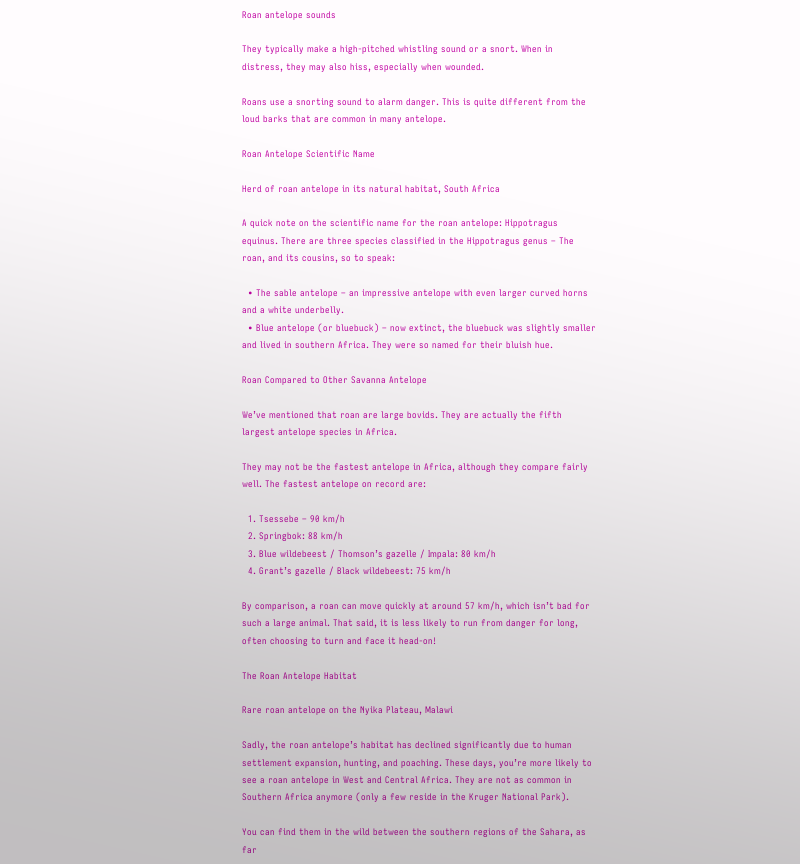Roan antelope sounds

They typically make a high-pitched whistling sound or a snort. When in distress, they may also hiss, especially when wounded.

Roans use a snorting sound to alarm danger. This is quite different from the loud barks that are common in many antelope.

Roan Antelope Scientific Name

Herd of roan antelope in its natural habitat, South Africa

A quick note on the scientific name for the roan antelope: Hippotragus equinus. There are three species classified in the Hippotragus genus – The roan, and its cousins, so to speak:

  • The sable antelope – an impressive antelope with even larger curved horns and a white underbelly.
  • Blue antelope (or bluebuck) – now extinct, the bluebuck was slightly smaller and lived in southern Africa. They were so named for their bluish hue.

Roan Compared to Other Savanna Antelope

We’ve mentioned that roan are large bovids. They are actually the fifth largest antelope species in Africa.

They may not be the fastest antelope in Africa, although they compare fairly well. The fastest antelope on record are:

  1. Tsessebe – 90 km/h
  2. Springbok: 88 km/h
  3. Blue wildebeest / Thomson’s gazelle / Impala: 80 km/h
  4. Grant’s gazelle / Black wildebeest: 75 km/h

By comparison, a roan can move quickly at around 57 km/h, which isn’t bad for such a large animal. That said, it is less likely to run from danger for long, often choosing to turn and face it head-on!

The Roan Antelope Habitat

Rare roan antelope on the Nyika Plateau, Malawi

Sadly, the roan antelope’s habitat has declined significantly due to human settlement expansion, hunting, and poaching. These days, you’re more likely to see a roan antelope in West and Central Africa. They are not as common in Southern Africa anymore (only a few reside in the Kruger National Park).

You can find them in the wild between the southern regions of the Sahara, as far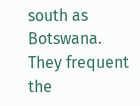south as Botswana. They frequent the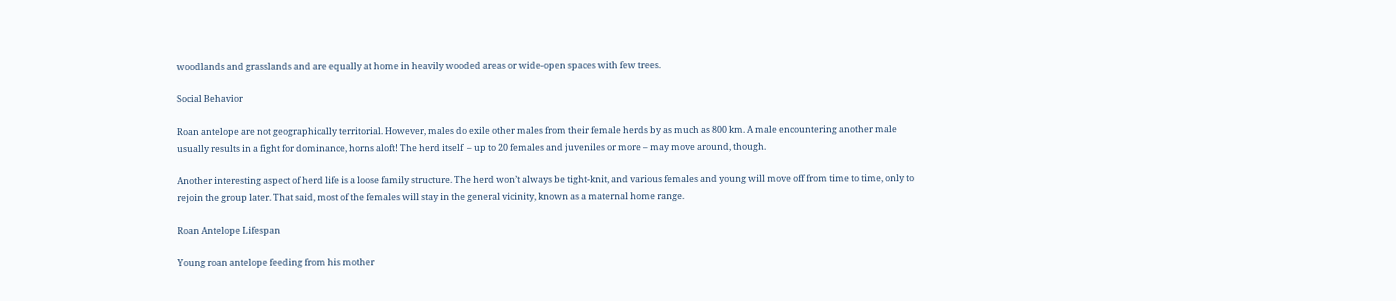woodlands and grasslands and are equally at home in heavily wooded areas or wide-open spaces with few trees.

Social Behavior

Roan antelope are not geographically territorial. However, males do exile other males from their female herds by as much as 800 km. A male encountering another male usually results in a fight for dominance, horns aloft! The herd itself  – up to 20 females and juveniles or more – may move around, though.

Another interesting aspect of herd life is a loose family structure. The herd won’t always be tight-knit, and various females and young will move off from time to time, only to rejoin the group later. That said, most of the females will stay in the general vicinity, known as a maternal home range.

Roan Antelope Lifespan

Young roan antelope feeding from his mother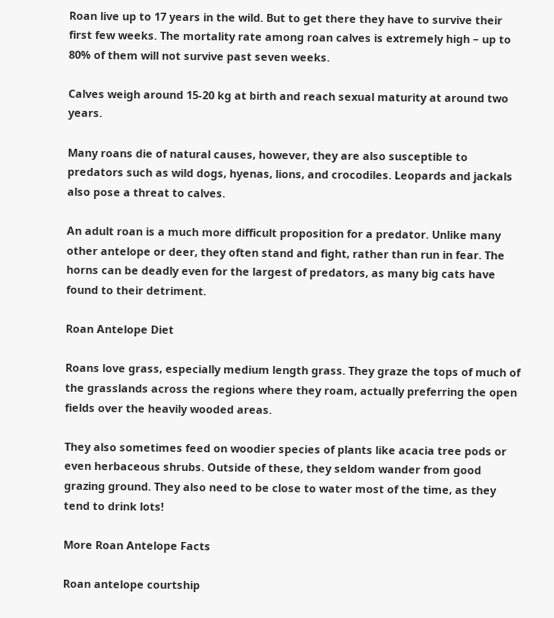Roan live up to 17 years in the wild. But to get there they have to survive their first few weeks. The mortality rate among roan calves is extremely high – up to 80% of them will not survive past seven weeks.

Calves weigh around 15-20 kg at birth and reach sexual maturity at around two years.

Many roans die of natural causes, however, they are also susceptible to predators such as wild dogs, hyenas, lions, and crocodiles. Leopards and jackals also pose a threat to calves.

An adult roan is a much more difficult proposition for a predator. Unlike many other antelope or deer, they often stand and fight, rather than run in fear. The horns can be deadly even for the largest of predators, as many big cats have found to their detriment.

Roan Antelope Diet

Roans love grass, especially medium length grass. They graze the tops of much of the grasslands across the regions where they roam, actually preferring the open fields over the heavily wooded areas.

They also sometimes feed on woodier species of plants like acacia tree pods or even herbaceous shrubs. Outside of these, they seldom wander from good grazing ground. They also need to be close to water most of the time, as they tend to drink lots!

More Roan Antelope Facts

Roan antelope courtship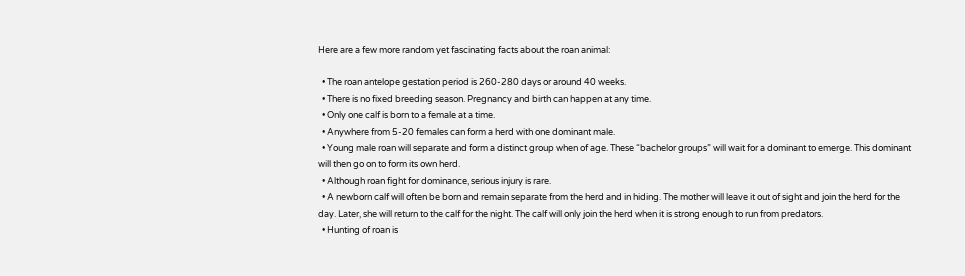Here are a few more random yet fascinating facts about the roan animal:

  • The roan antelope gestation period is 260-280 days or around 40 weeks.
  • There is no fixed breeding season. Pregnancy and birth can happen at any time.
  • Only one calf is born to a female at a time.
  • Anywhere from 5-20 females can form a herd with one dominant male.
  • Young male roan will separate and form a distinct group when of age. These “bachelor groups” will wait for a dominant to emerge. This dominant will then go on to form its own herd.
  • Although roan fight for dominance, serious injury is rare.
  • A newborn calf will often be born and remain separate from the herd and in hiding. The mother will leave it out of sight and join the herd for the day. Later, she will return to the calf for the night. The calf will only join the herd when it is strong enough to run from predators.
  • Hunting of roan is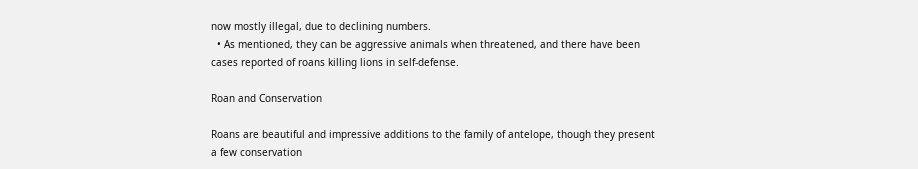now mostly illegal, due to declining numbers.
  • As mentioned, they can be aggressive animals when threatened, and there have been cases reported of roans killing lions in self-defense.

Roan and Conservation

Roans are beautiful and impressive additions to the family of antelope, though they present a few conservation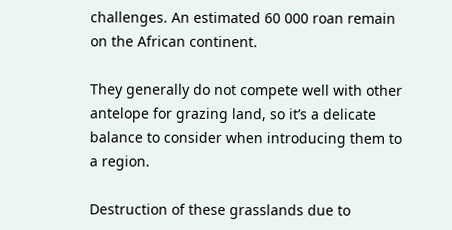challenges. An estimated 60 000 roan remain on the African continent.

They generally do not compete well with other antelope for grazing land, so it’s a delicate balance to consider when introducing them to a region.

Destruction of these grasslands due to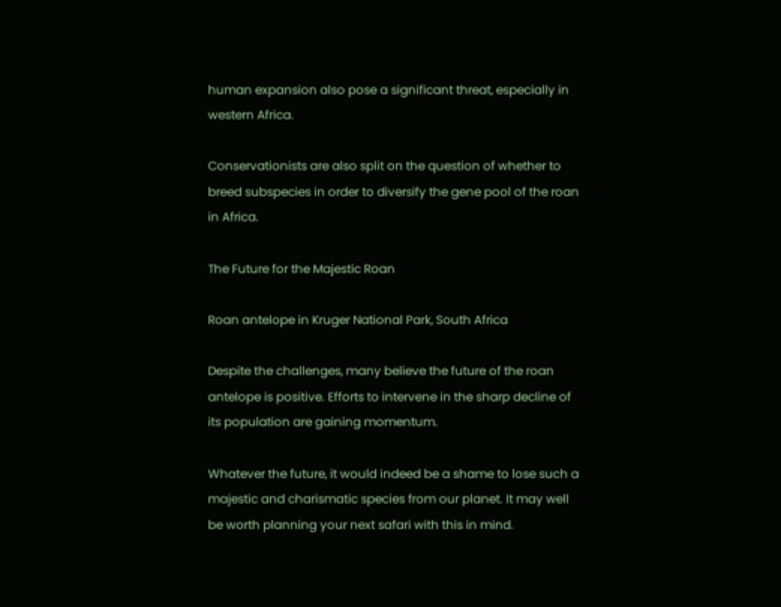human expansion also pose a significant threat, especially in western Africa.

Conservationists are also split on the question of whether to breed subspecies in order to diversify the gene pool of the roan in Africa.

The Future for the Majestic Roan

Roan antelope in Kruger National Park, South Africa

Despite the challenges, many believe the future of the roan antelope is positive. Efforts to intervene in the sharp decline of its population are gaining momentum.

Whatever the future, it would indeed be a shame to lose such a majestic and charismatic species from our planet. It may well be worth planning your next safari with this in mind.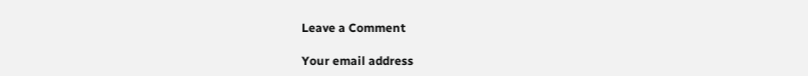Leave a Comment

Your email address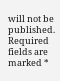will not be published. Required fields are marked *